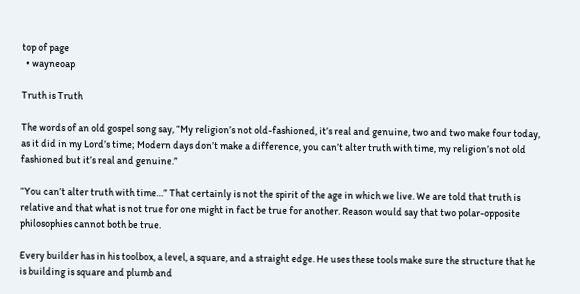top of page
  • wayneoap

Truth is Truth

The words of an old gospel song say, “My religion’s not old-fashioned, it’s real and genuine, two and two make four today, as it did in my Lord’s time; Modern days don’t make a difference, you can’t alter truth with time, my religion’s not old fashioned but it’s real and genuine.”

“You can’t alter truth with time…” That certainly is not the spirit of the age in which we live. We are told that truth is relative and that what is not true for one might in fact be true for another. Reason would say that two polar-opposite philosophies cannot both be true.

Every builder has in his toolbox, a level, a square, and a straight edge. He uses these tools make sure the structure that he is building is square and plumb and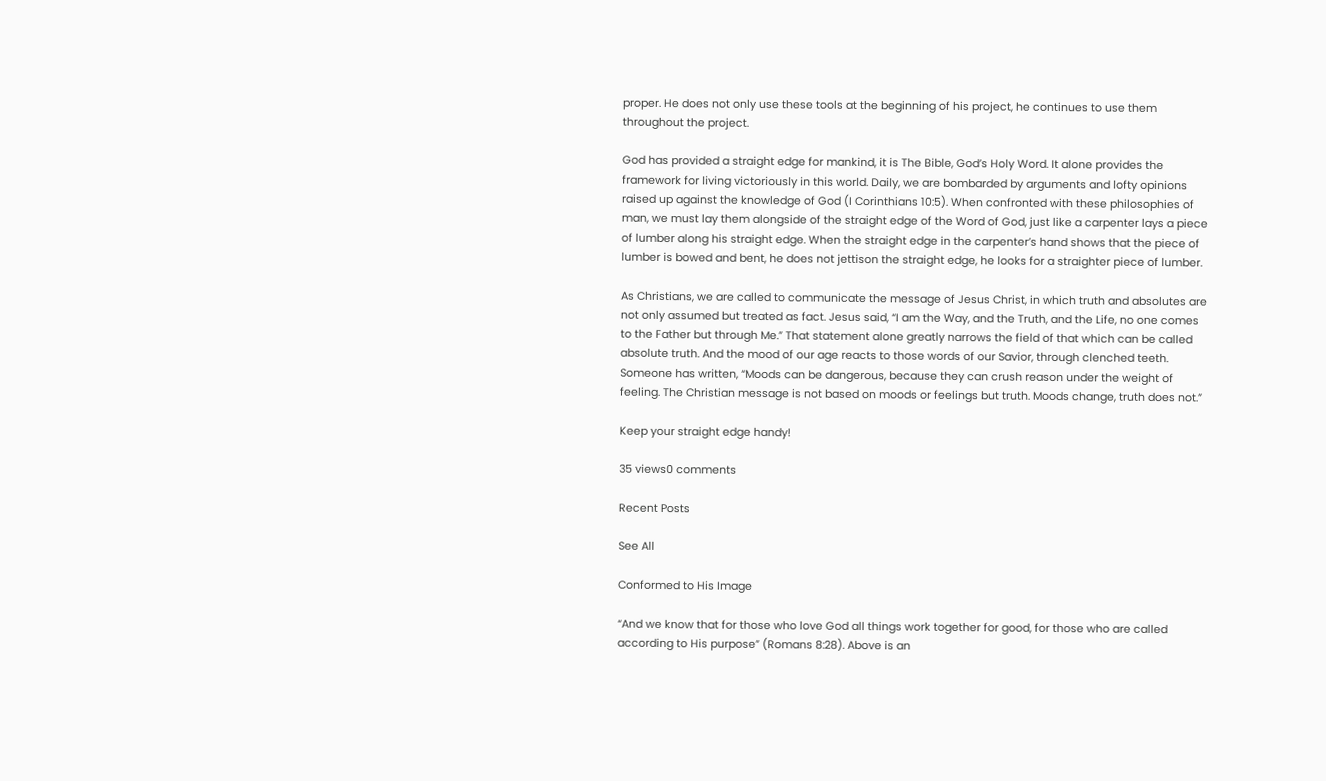proper. He does not only use these tools at the beginning of his project, he continues to use them throughout the project.

God has provided a straight edge for mankind, it is The Bible, God’s Holy Word. It alone provides the framework for living victoriously in this world. Daily, we are bombarded by arguments and lofty opinions raised up against the knowledge of God (I Corinthians 10:5). When confronted with these philosophies of man, we must lay them alongside of the straight edge of the Word of God, just like a carpenter lays a piece of lumber along his straight edge. When the straight edge in the carpenter’s hand shows that the piece of lumber is bowed and bent, he does not jettison the straight edge, he looks for a straighter piece of lumber.

As Christians, we are called to communicate the message of Jesus Christ, in which truth and absolutes are not only assumed but treated as fact. Jesus said, “I am the Way, and the Truth, and the Life, no one comes to the Father but through Me.” That statement alone greatly narrows the field of that which can be called absolute truth. And the mood of our age reacts to those words of our Savior, through clenched teeth. Someone has written, “Moods can be dangerous, because they can crush reason under the weight of feeling. The Christian message is not based on moods or feelings but truth. Moods change, truth does not.”

Keep your straight edge handy!

35 views0 comments

Recent Posts

See All

Conformed to His Image

“And we know that for those who love God all things work together for good, for those who are called according to His purpose” (Romans 8:28). Above is an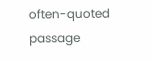often-quoted passage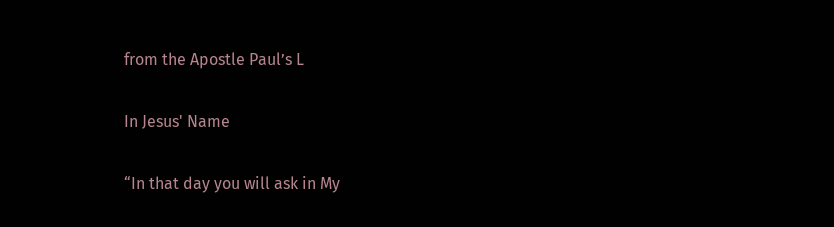from the Apostle Paul’s L

In Jesus' Name

“In that day you will ask in My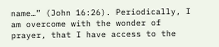name…” (John 16:26). Periodically, I am overcome with the wonder of prayer, that I have access to the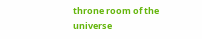throne room of the universe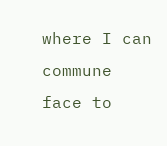where I can commune face to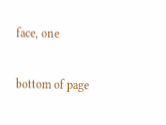face, one

bottom of page